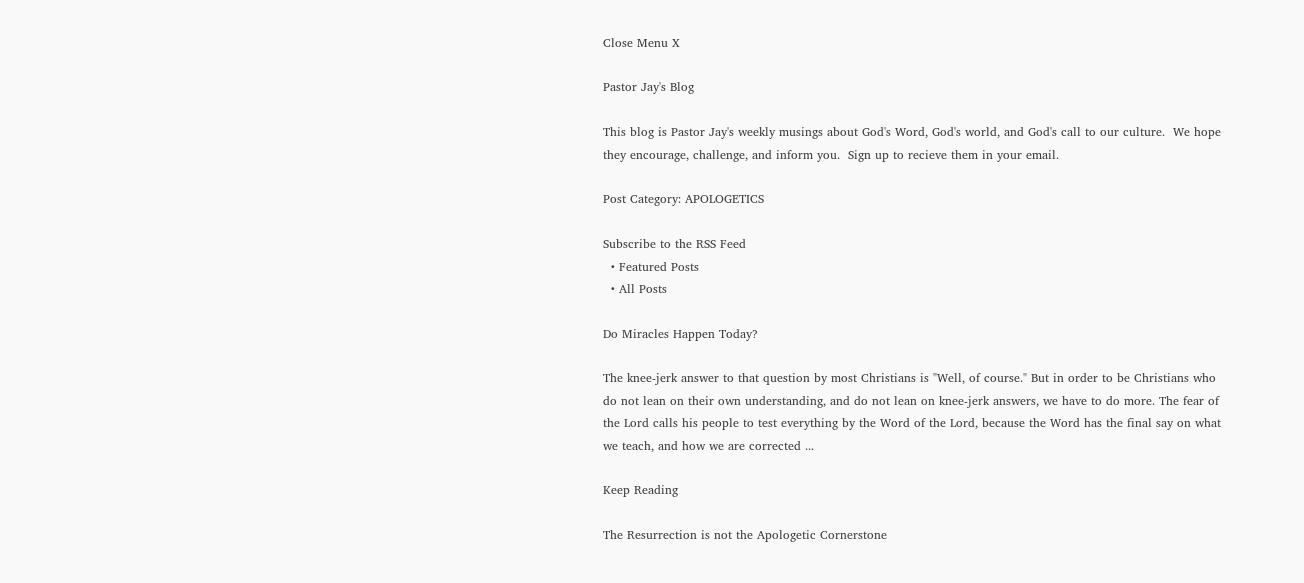Close Menu X

Pastor Jay's Blog

This blog is Pastor Jay's weekly musings about God's Word, God's world, and God's call to our culture.  We hope they encourage, challenge, and inform you.  Sign up to recieve them in your email.

Post Category: APOLOGETICS

Subscribe to the RSS Feed
  • Featured Posts
  • All Posts

Do Miracles Happen Today?

The knee-jerk answer to that question by most Christians is "Well, of course." But in order to be Christians who do not lean on their own understanding, and do not lean on knee-jerk answers, we have to do more. The fear of the Lord calls his people to test everything by the Word of the Lord, because the Word has the final say on what we teach, and how we are corrected ...

Keep Reading

The Resurrection is not the Apologetic Cornerstone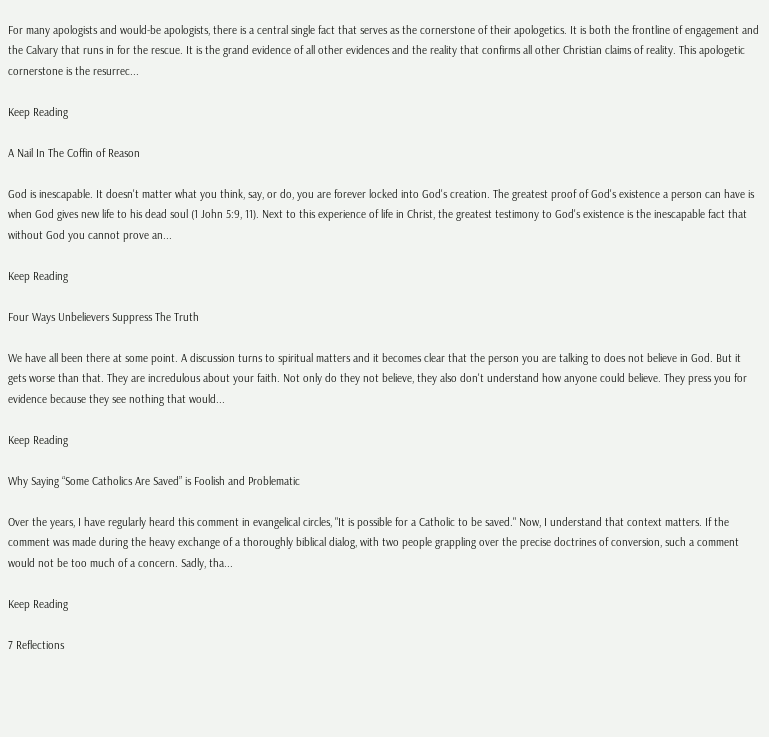For many apologists and would-be apologists, there is a central single fact that serves as the cornerstone of their apologetics. It is both the frontline of engagement and the Calvary that runs in for the rescue. It is the grand evidence of all other evidences and the reality that confirms all other Christian claims of reality. This apologetic cornerstone is the resurrec...

Keep Reading

A Nail In The Coffin of Reason

God is inescapable. It doesn't matter what you think, say, or do, you are forever locked into God's creation. The greatest proof of God's existence a person can have is when God gives new life to his dead soul (1 John 5:9, 11). Next to this experience of life in Christ, the greatest testimony to God's existence is the inescapable fact that without God you cannot prove an...

Keep Reading

Four Ways Unbelievers Suppress The Truth

We have all been there at some point. A discussion turns to spiritual matters and it becomes clear that the person you are talking to does not believe in God. But it gets worse than that. They are incredulous about your faith. Not only do they not believe, they also don't understand how anyone could believe. They press you for evidence because they see nothing that would...

Keep Reading

Why Saying “Some Catholics Are Saved” is Foolish and Problematic

Over the years, I have regularly heard this comment in evangelical circles, "It is possible for a Catholic to be saved." Now, I understand that context matters. If the comment was made during the heavy exchange of a thoroughly biblical dialog, with two people grappling over the precise doctrines of conversion, such a comment would not be too much of a concern. Sadly, tha...

Keep Reading

7 Reflections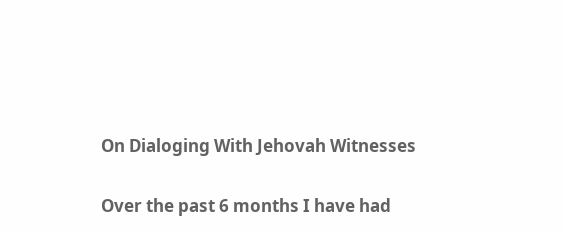On Dialoging With Jehovah Witnesses

Over the past 6 months I have had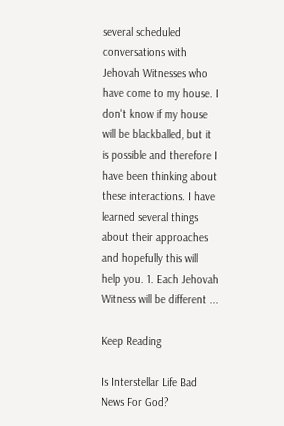several scheduled conversations with Jehovah Witnesses who have come to my house. I don't know if my house will be blackballed, but it is possible and therefore I have been thinking about these interactions. I have learned several things about their approaches and hopefully this will help you. 1. Each Jehovah Witness will be different ...

Keep Reading

Is Interstellar Life Bad News For God?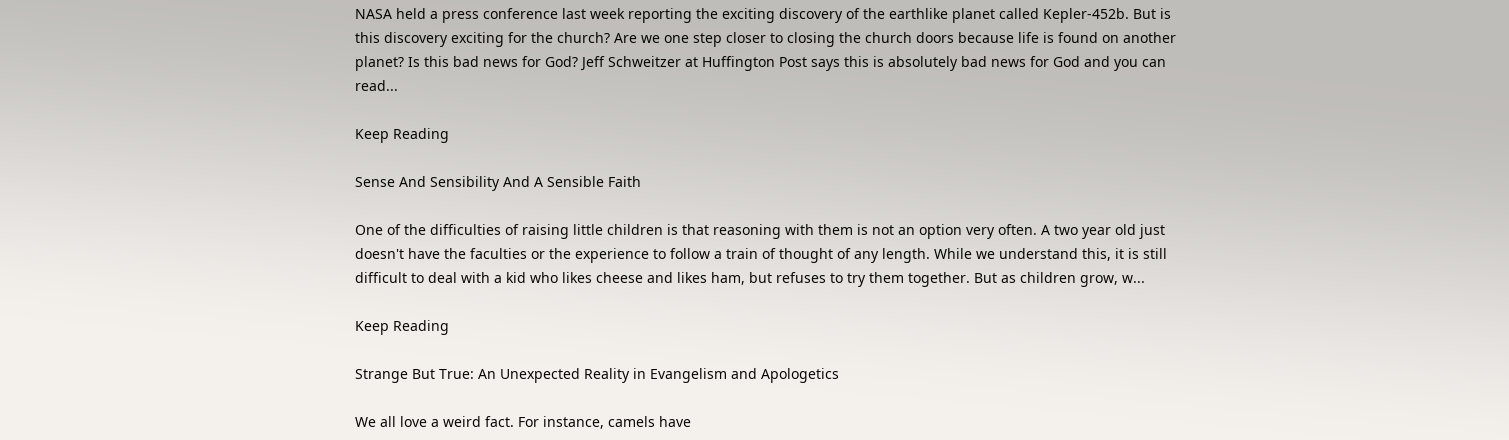NASA held a press conference last week reporting the exciting discovery of the earthlike planet called Kepler-452b. But is this discovery exciting for the church? Are we one step closer to closing the church doors because life is found on another planet? Is this bad news for God? Jeff Schweitzer at Huffington Post says this is absolutely bad news for God and you can read...

Keep Reading

Sense And Sensibility And A Sensible Faith

One of the difficulties of raising little children is that reasoning with them is not an option very often. A two year old just doesn't have the faculties or the experience to follow a train of thought of any length. While we understand this, it is still difficult to deal with a kid who likes cheese and likes ham, but refuses to try them together. But as children grow, w...

Keep Reading

Strange But True: An Unexpected Reality in Evangelism and Apologetics

We all love a weird fact. For instance, camels have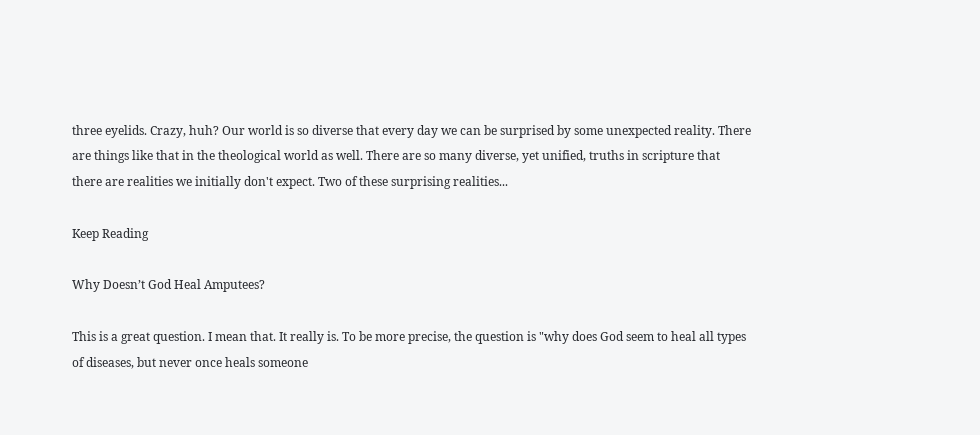three eyelids. Crazy, huh? Our world is so diverse that every day we can be surprised by some unexpected reality. There are things like that in the theological world as well. There are so many diverse, yet unified, truths in scripture that there are realities we initially don't expect. Two of these surprising realities...

Keep Reading

Why Doesn’t God Heal Amputees?

This is a great question. I mean that. It really is. To be more precise, the question is "why does God seem to heal all types of diseases, but never once heals someone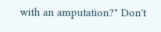with an amputation?" Don't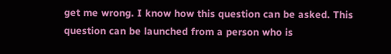get me wrong. I know how this question can be asked. This question can be launched from a person who is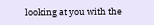looking at you with the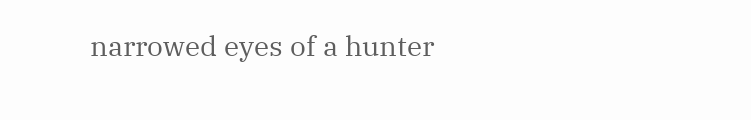narrowed eyes of a hunter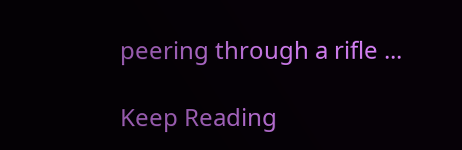peering through a rifle ...

Keep Reading